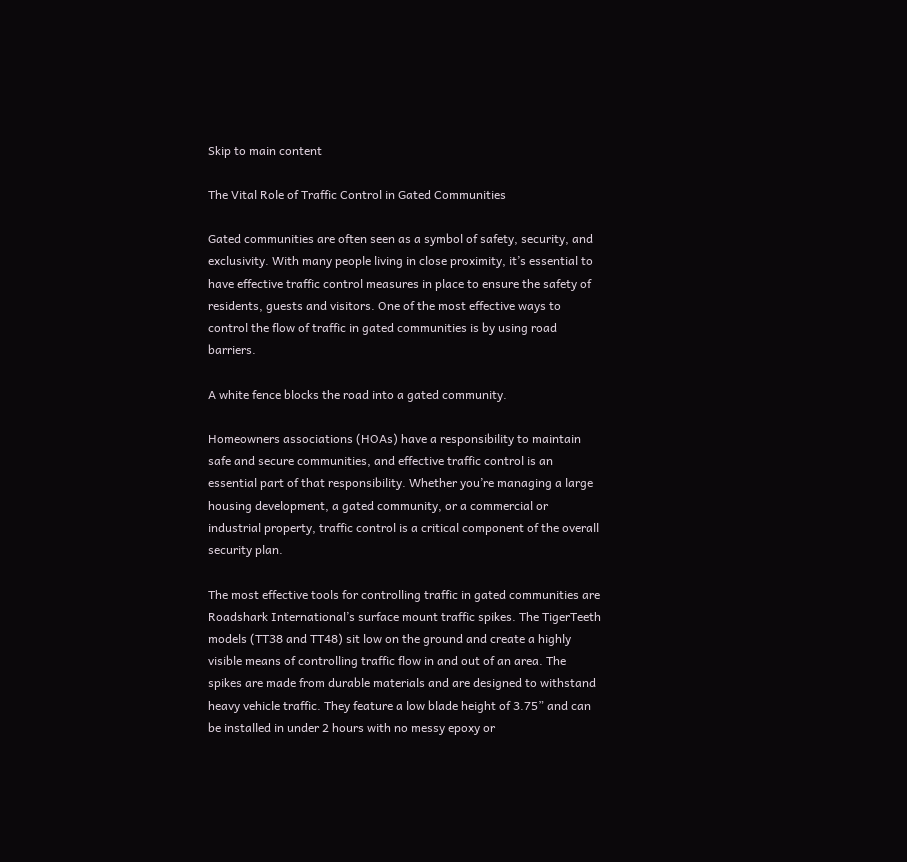Skip to main content

The Vital Role of Traffic Control in Gated Communities

Gated communities are often seen as a symbol of safety, security, and exclusivity. With many people living in close proximity, it’s essential to have effective traffic control measures in place to ensure the safety of residents, guests and visitors. One of the most effective ways to control the flow of traffic in gated communities is by using road barriers.

A white fence blocks the road into a gated community.

Homeowners associations (HOAs) have a responsibility to maintain safe and secure communities, and effective traffic control is an essential part of that responsibility. Whether you’re managing a large housing development, a gated community, or a commercial or industrial property, traffic control is a critical component of the overall security plan.

The most effective tools for controlling traffic in gated communities are Roadshark International’s surface mount traffic spikes. The TigerTeeth models (TT38 and TT48) sit low on the ground and create a highly visible means of controlling traffic flow in and out of an area. The spikes are made from durable materials and are designed to withstand heavy vehicle traffic. They feature a low blade height of 3.75” and can be installed in under 2 hours with no messy epoxy or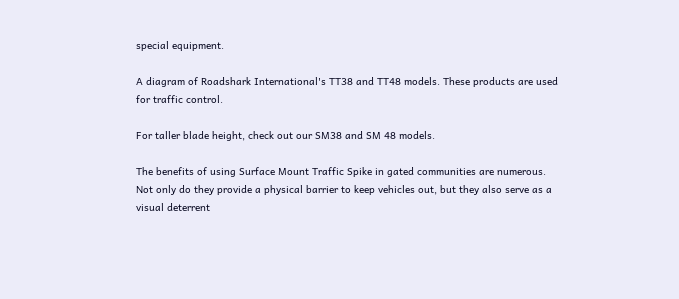special equipment.

A diagram of Roadshark International's TT38 and TT48 models. These products are used for traffic control.

For taller blade height, check out our SM38 and SM 48 models.

The benefits of using Surface Mount Traffic Spike in gated communities are numerous. Not only do they provide a physical barrier to keep vehicles out, but they also serve as a visual deterrent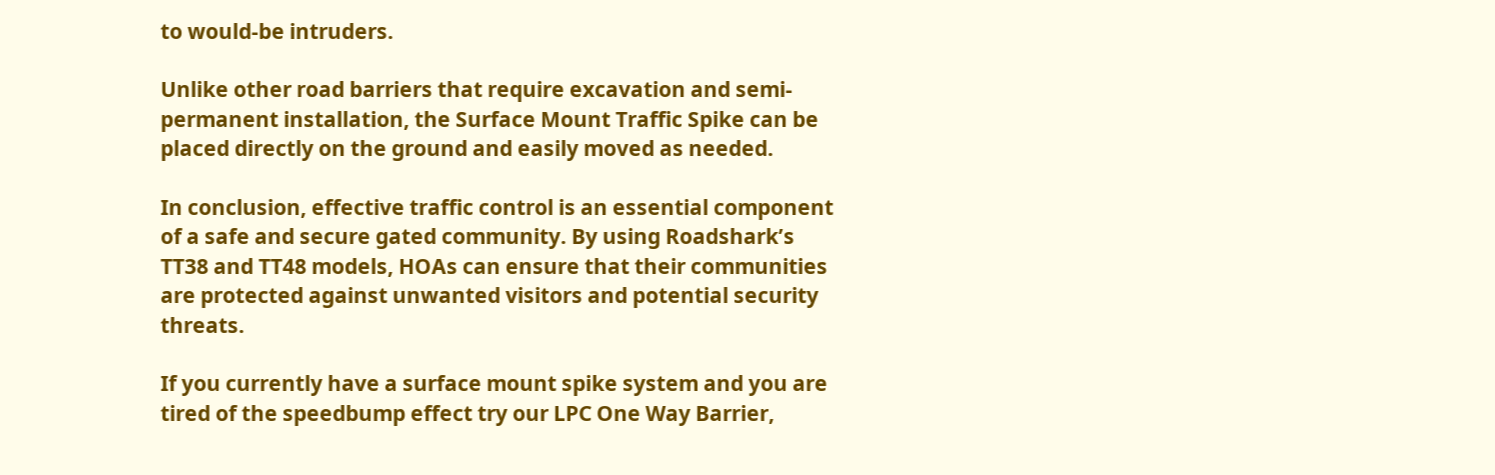to would-be intruders.

Unlike other road barriers that require excavation and semi-permanent installation, the Surface Mount Traffic Spike can be placed directly on the ground and easily moved as needed.

In conclusion, effective traffic control is an essential component of a safe and secure gated community. By using Roadshark’s TT38 and TT48 models, HOAs can ensure that their communities are protected against unwanted visitors and potential security threats.

If you currently have a surface mount spike system and you are tired of the speedbump effect try our LPC One Way Barrier,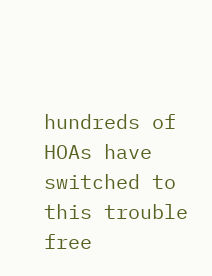hundreds of HOAs have switched to this trouble free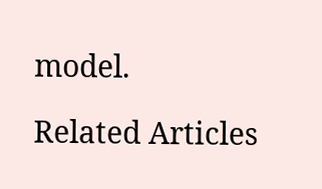model.

Related Articles